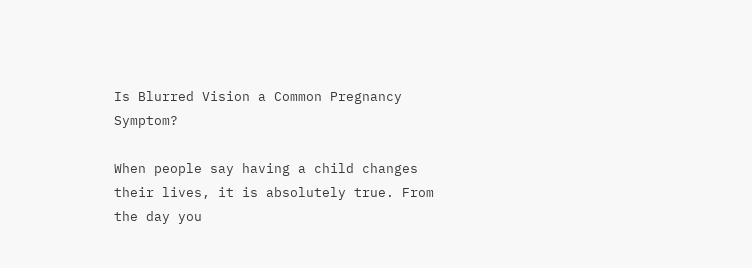Is Blurred Vision a Common Pregnancy Symptom?

When people say having a child changes their lives, it is absolutely true. From the day you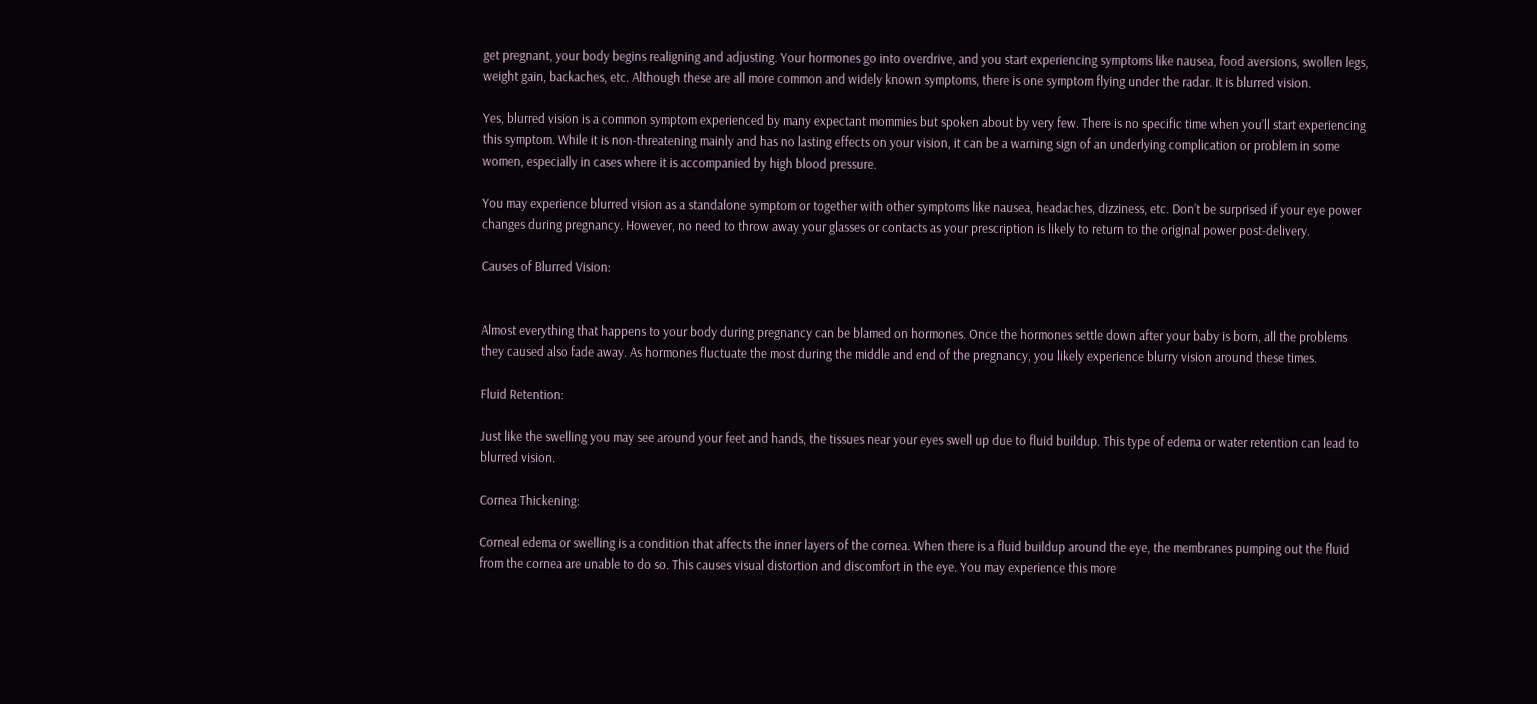get pregnant, your body begins realigning and adjusting. Your hormones go into overdrive, and you start experiencing symptoms like nausea, food aversions, swollen legs, weight gain, backaches, etc. Although these are all more common and widely known symptoms, there is one symptom flying under the radar. It is blurred vision.

Yes, blurred vision is a common symptom experienced by many expectant mommies but spoken about by very few. There is no specific time when you’ll start experiencing this symptom. While it is non-threatening mainly and has no lasting effects on your vision, it can be a warning sign of an underlying complication or problem in some women, especially in cases where it is accompanied by high blood pressure.

You may experience blurred vision as a standalone symptom or together with other symptoms like nausea, headaches, dizziness, etc. Don’t be surprised if your eye power changes during pregnancy. However, no need to throw away your glasses or contacts as your prescription is likely to return to the original power post-delivery.

Causes of Blurred Vision:


Almost everything that happens to your body during pregnancy can be blamed on hormones. Once the hormones settle down after your baby is born, all the problems they caused also fade away. As hormones fluctuate the most during the middle and end of the pregnancy, you likely experience blurry vision around these times.

Fluid Retention:

Just like the swelling you may see around your feet and hands, the tissues near your eyes swell up due to fluid buildup. This type of edema or water retention can lead to blurred vision.

Cornea Thickening:

Corneal edema or swelling is a condition that affects the inner layers of the cornea. When there is a fluid buildup around the eye, the membranes pumping out the fluid from the cornea are unable to do so. This causes visual distortion and discomfort in the eye. You may experience this more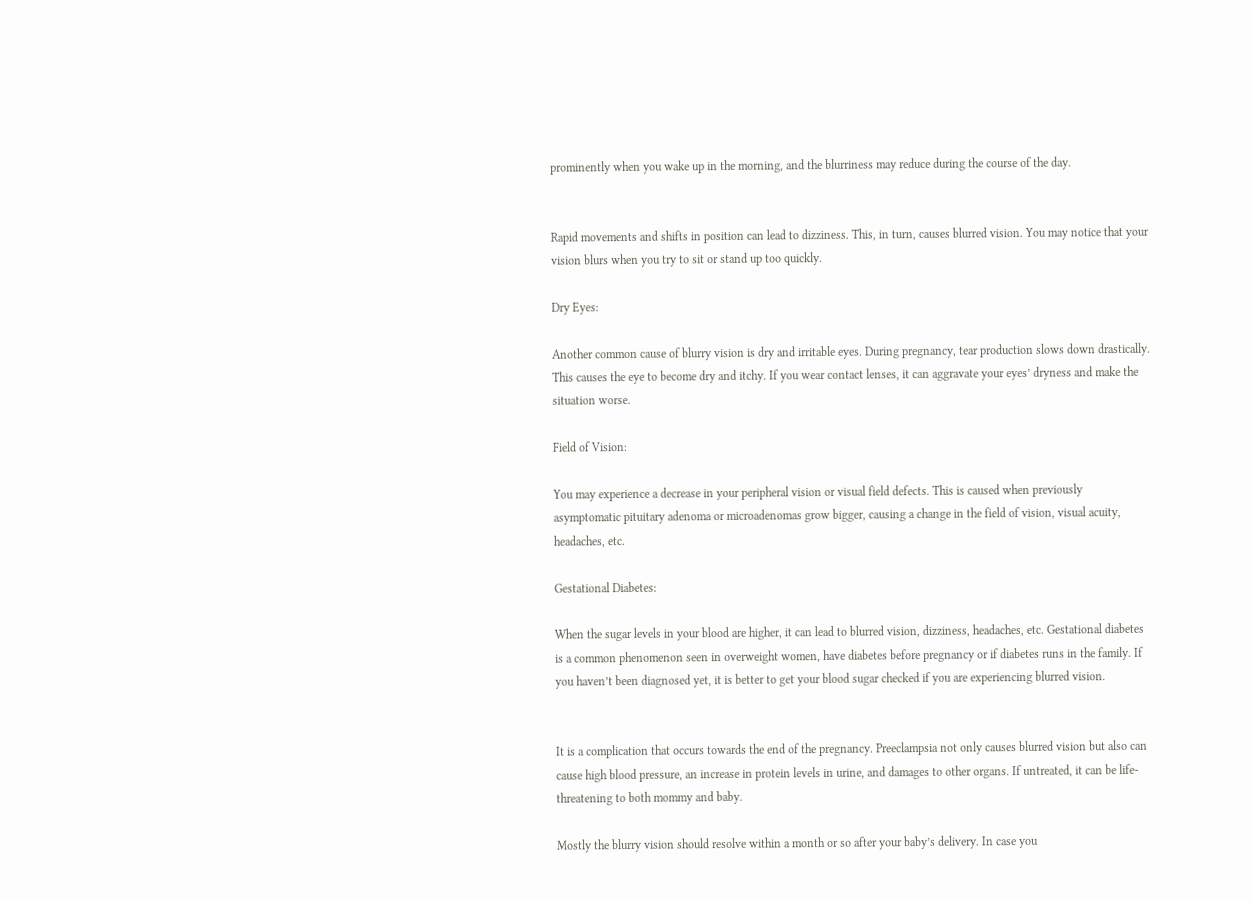prominently when you wake up in the morning, and the blurriness may reduce during the course of the day.


Rapid movements and shifts in position can lead to dizziness. This, in turn, causes blurred vision. You may notice that your vision blurs when you try to sit or stand up too quickly.

Dry Eyes:

Another common cause of blurry vision is dry and irritable eyes. During pregnancy, tear production slows down drastically. This causes the eye to become dry and itchy. If you wear contact lenses, it can aggravate your eyes’ dryness and make the situation worse.

Field of Vision:

You may experience a decrease in your peripheral vision or visual field defects. This is caused when previously asymptomatic pituitary adenoma or microadenomas grow bigger, causing a change in the field of vision, visual acuity, headaches, etc.

Gestational Diabetes:

When the sugar levels in your blood are higher, it can lead to blurred vision, dizziness, headaches, etc. Gestational diabetes is a common phenomenon seen in overweight women, have diabetes before pregnancy or if diabetes runs in the family. If you haven’t been diagnosed yet, it is better to get your blood sugar checked if you are experiencing blurred vision.


It is a complication that occurs towards the end of the pregnancy. Preeclampsia not only causes blurred vision but also can cause high blood pressure, an increase in protein levels in urine, and damages to other organs. If untreated, it can be life-threatening to both mommy and baby.

Mostly the blurry vision should resolve within a month or so after your baby’s delivery. In case you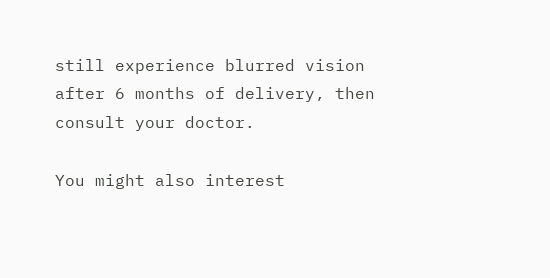still experience blurred vision after 6 months of delivery, then consult your doctor.

You might also interest